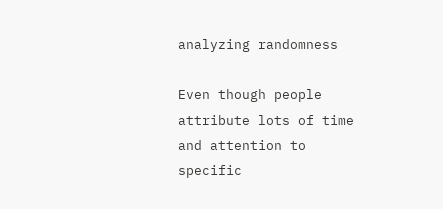analyzing randomness

Even though people attribute lots of time and attention to specific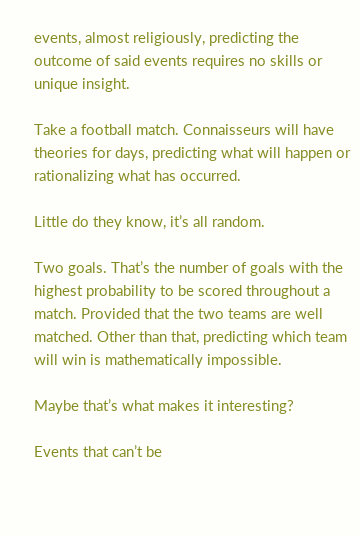events, almost religiously, predicting the outcome of said events requires no skills or unique insight.

Take a football match. Connaisseurs will have theories for days, predicting what will happen or rationalizing what has occurred.

Little do they know, it’s all random.

Two goals. That’s the number of goals with the highest probability to be scored throughout a match. Provided that the two teams are well matched. Other than that, predicting which team will win is mathematically impossible.

Maybe that’s what makes it interesting?

Events that can’t be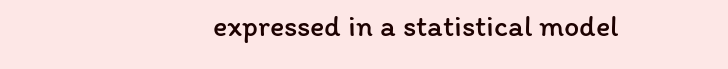expressed in a statistical model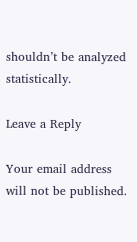shouldn’t be analyzed statistically.

Leave a Reply

Your email address will not be published.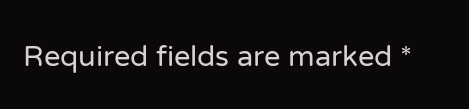Required fields are marked *